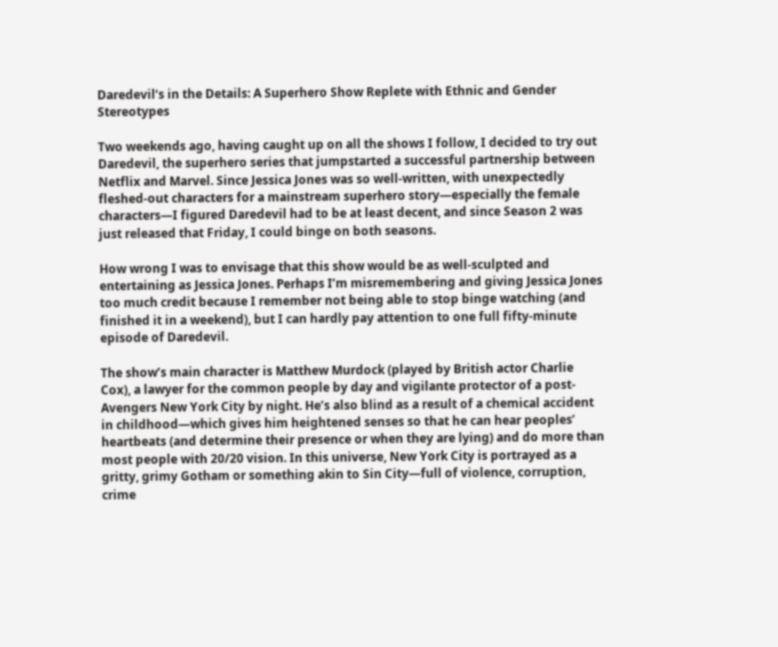Daredevil‘s in the Details: A Superhero Show Replete with Ethnic and Gender Stereotypes

Two weekends ago, having caught up on all the shows I follow, I decided to try out Daredevil, the superhero series that jumpstarted a successful partnership between Netflix and Marvel. Since Jessica Jones was so well-written, with unexpectedly fleshed-out characters for a mainstream superhero story—especially the female characters—I figured Daredevil had to be at least decent, and since Season 2 was just released that Friday, I could binge on both seasons.

How wrong I was to envisage that this show would be as well-sculpted and entertaining as Jessica Jones. Perhaps I’m misremembering and giving Jessica Jones too much credit because I remember not being able to stop binge watching (and finished it in a weekend), but I can hardly pay attention to one full fifty-minute episode of Daredevil.

The show’s main character is Matthew Murdock (played by British actor Charlie Cox), a lawyer for the common people by day and vigilante protector of a post-Avengers New York City by night. He’s also blind as a result of a chemical accident in childhood—which gives him heightened senses so that he can hear peoples’ heartbeats (and determine their presence or when they are lying) and do more than most people with 20/20 vision. In this universe, New York City is portrayed as a gritty, grimy Gotham or something akin to Sin City—full of violence, corruption, crime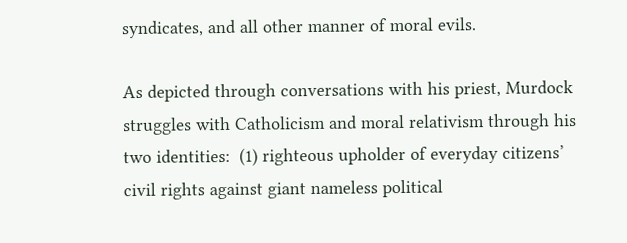syndicates, and all other manner of moral evils.

As depicted through conversations with his priest, Murdock struggles with Catholicism and moral relativism through his two identities:  (1) righteous upholder of everyday citizens’ civil rights against giant nameless political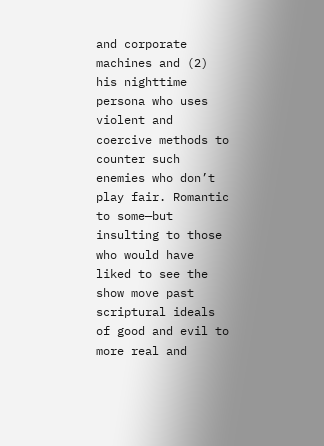and corporate machines and (2) his nighttime persona who uses violent and coercive methods to counter such enemies who don’t play fair. Romantic to some—but insulting to those who would have liked to see the show move past scriptural ideals of good and evil to more real and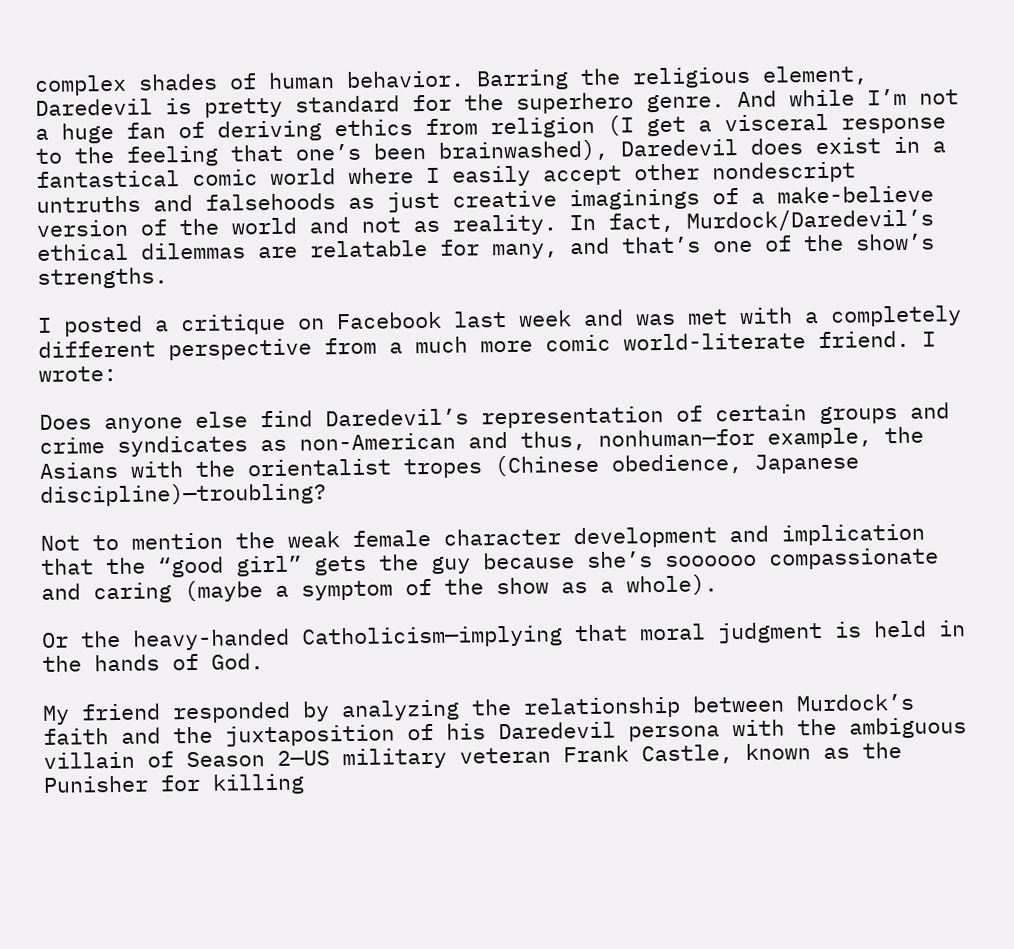complex shades of human behavior. Barring the religious element, Daredevil is pretty standard for the superhero genre. And while I’m not a huge fan of deriving ethics from religion (I get a visceral response to the feeling that one’s been brainwashed), Daredevil does exist in a fantastical comic world where I easily accept other nondescript untruths and falsehoods as just creative imaginings of a make-believe version of the world and not as reality. In fact, Murdock/Daredevil’s ethical dilemmas are relatable for many, and that’s one of the show’s strengths.

I posted a critique on Facebook last week and was met with a completely different perspective from a much more comic world-literate friend. I wrote:

Does anyone else find Daredevil’s representation of certain groups and crime syndicates as non-American and thus, nonhuman—for example, the Asians with the orientalist tropes (Chinese obedience, Japanese discipline)—troubling?

Not to mention the weak female character development and implication that the “good girl” gets the guy because she’s soooooo compassionate and caring (maybe a symptom of the show as a whole).

Or the heavy-handed Catholicism—implying that moral judgment is held in the hands of God.

My friend responded by analyzing the relationship between Murdock’s faith and the juxtaposition of his Daredevil persona with the ambiguous villain of Season 2—US military veteran Frank Castle, known as the Punisher for killing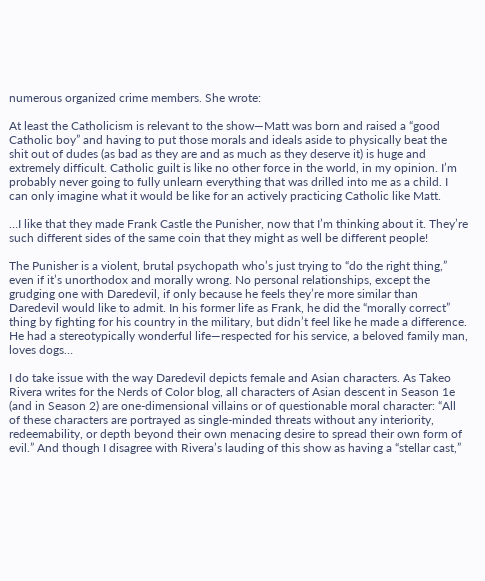numerous organized crime members. She wrote:

At least the Catholicism is relevant to the show—Matt was born and raised a “good Catholic boy” and having to put those morals and ideals aside to physically beat the shit out of dudes (as bad as they are and as much as they deserve it) is huge and extremely difficult. Catholic guilt is like no other force in the world, in my opinion. I’m probably never going to fully unlearn everything that was drilled into me as a child. I can only imagine what it would be like for an actively practicing Catholic like Matt.

…I like that they made Frank Castle the Punisher, now that I’m thinking about it. They’re such different sides of the same coin that they might as well be different people!

The Punisher is a violent, brutal psychopath who’s just trying to “do the right thing,” even if it’s unorthodox and morally wrong. No personal relationships, except the grudging one with Daredevil, if only because he feels they’re more similar than Daredevil would like to admit. In his former life as Frank, he did the “morally correct” thing by fighting for his country in the military, but didn’t feel like he made a difference. He had a stereotypically wonderful life—respected for his service, a beloved family man, loves dogs…

I do take issue with the way Daredevil depicts female and Asian characters. As Takeo Rivera writes for the Nerds of Color blog, all characters of Asian descent in Season 1e (and in Season 2) are one-dimensional villains or of questionable moral character: “All of these characters are portrayed as single-minded threats without any interiority, redeemability, or depth beyond their own menacing desire to spread their own form of evil.” And though I disagree with Rivera’s lauding of this show as having a “stellar cast,”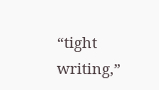“tight writing,”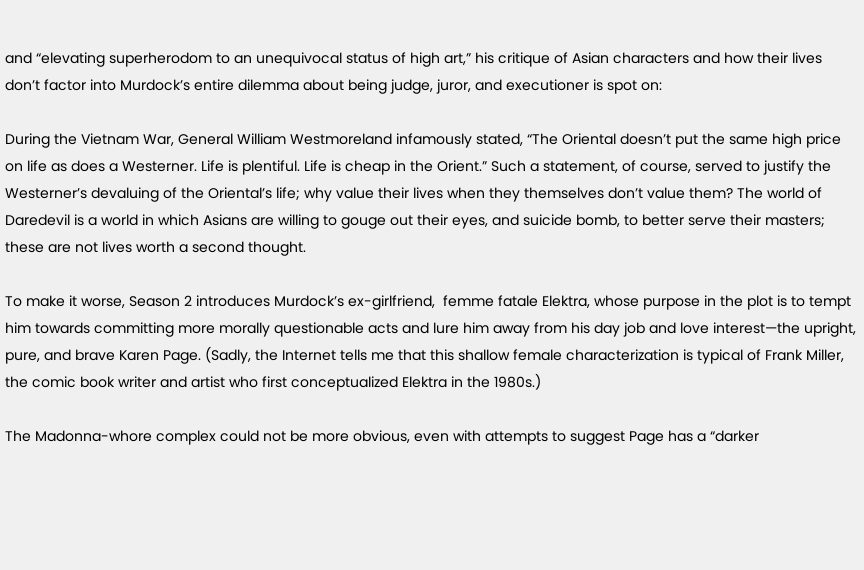and “elevating superherodom to an unequivocal status of high art,” his critique of Asian characters and how their lives don’t factor into Murdock’s entire dilemma about being judge, juror, and executioner is spot on:

During the Vietnam War, General William Westmoreland infamously stated, “The Oriental doesn’t put the same high price on life as does a Westerner. Life is plentiful. Life is cheap in the Orient.” Such a statement, of course, served to justify the Westerner’s devaluing of the Oriental’s life; why value their lives when they themselves don’t value them? The world of Daredevil is a world in which Asians are willing to gouge out their eyes, and suicide bomb, to better serve their masters; these are not lives worth a second thought.

To make it worse, Season 2 introduces Murdock’s ex-girlfriend,  femme fatale Elektra, whose purpose in the plot is to tempt him towards committing more morally questionable acts and lure him away from his day job and love interest—the upright, pure, and brave Karen Page. (Sadly, the Internet tells me that this shallow female characterization is typical of Frank Miller, the comic book writer and artist who first conceptualized Elektra in the 1980s.)

The Madonna-whore complex could not be more obvious, even with attempts to suggest Page has a “darker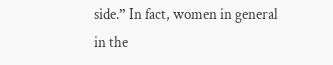side.” In fact, women in general in the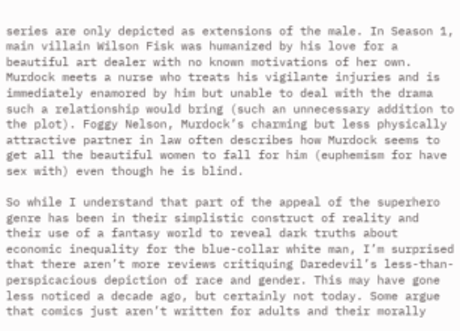series are only depicted as extensions of the male. In Season 1, main villain Wilson Fisk was humanized by his love for a beautiful art dealer with no known motivations of her own. Murdock meets a nurse who treats his vigilante injuries and is immediately enamored by him but unable to deal with the drama such a relationship would bring (such an unnecessary addition to the plot). Foggy Nelson, Murdock’s charming but less physically attractive partner in law often describes how Murdock seems to get all the beautiful women to fall for him (euphemism for have sex with) even though he is blind.

So while I understand that part of the appeal of the superhero genre has been in their simplistic construct of reality and their use of a fantasy world to reveal dark truths about economic inequality for the blue-collar white man, I’m surprised that there aren’t more reviews critiquing Daredevil’s less-than-perspicacious depiction of race and gender. This may have gone less noticed a decade ago, but certainly not today. Some argue that comics just aren’t written for adults and their morally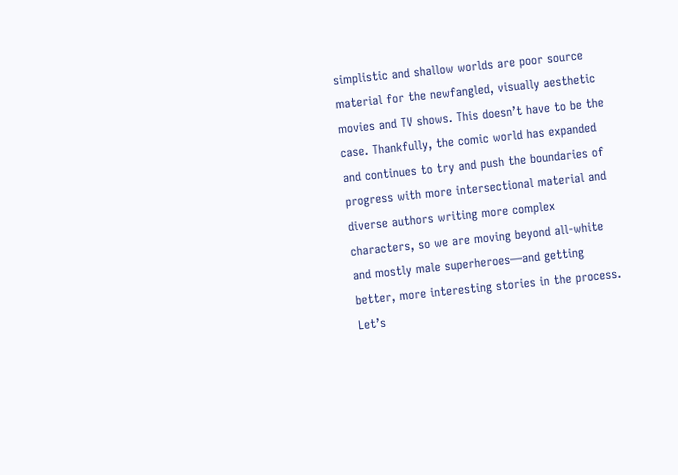simplistic and shallow worlds are poor source material for the newfangled, visually aesthetic movies and TV shows. This doesn’t have to be the case. Thankfully, the comic world has expanded and continues to try and push the boundaries of progress with more intersectional material and diverse authors writing more complex characters, so we are moving beyond all-white and mostly male superheroes—and getting better, more interesting stories in the process. Let’s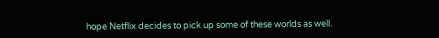hope Netflix decides to pick up some of these worlds as well.